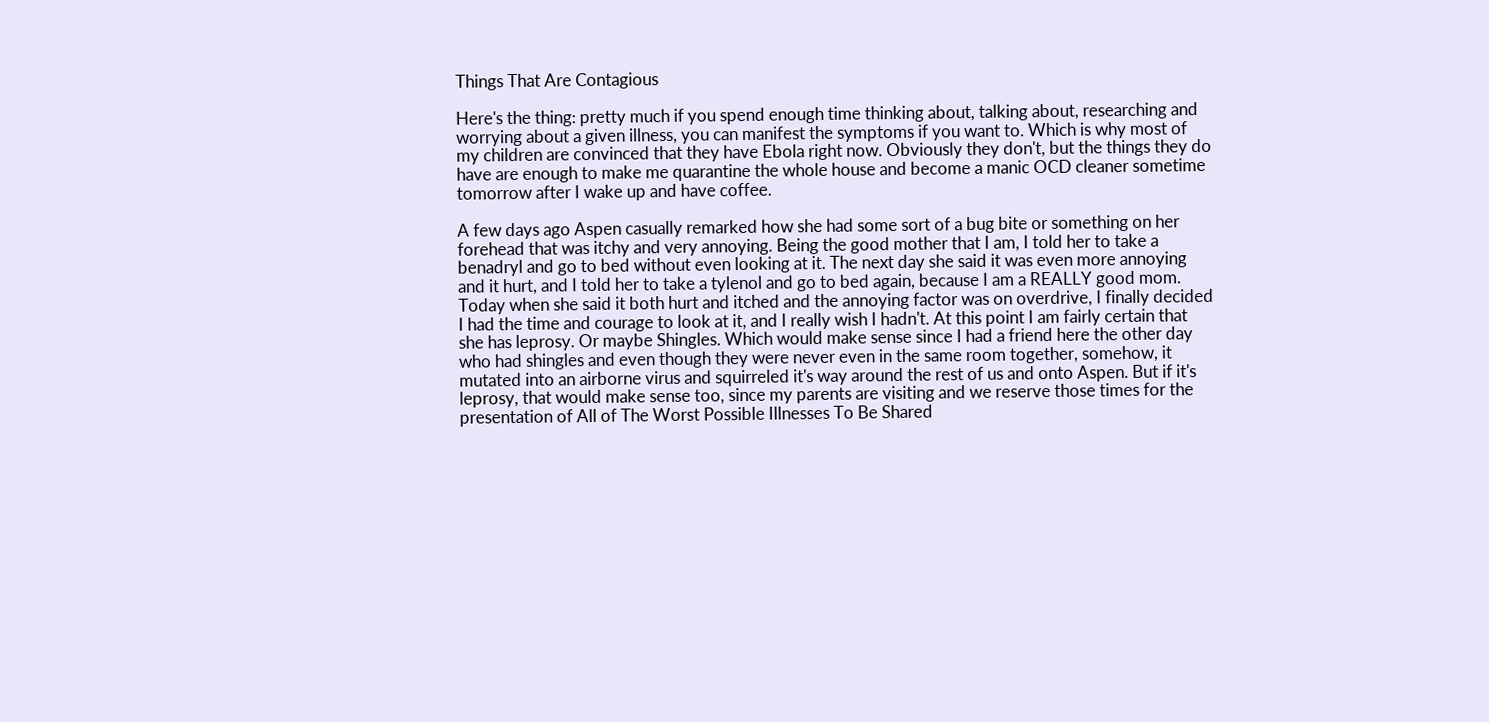Things That Are Contagious

Here's the thing: pretty much if you spend enough time thinking about, talking about, researching and worrying about a given illness, you can manifest the symptoms if you want to. Which is why most of my children are convinced that they have Ebola right now. Obviously they don't, but the things they do have are enough to make me quarantine the whole house and become a manic OCD cleaner sometime tomorrow after I wake up and have coffee.

A few days ago Aspen casually remarked how she had some sort of a bug bite or something on her forehead that was itchy and very annoying. Being the good mother that I am, I told her to take a benadryl and go to bed without even looking at it. The next day she said it was even more annoying and it hurt, and I told her to take a tylenol and go to bed again, because I am a REALLY good mom. Today when she said it both hurt and itched and the annoying factor was on overdrive, I finally decided I had the time and courage to look at it, and I really wish I hadn't. At this point I am fairly certain that she has leprosy. Or maybe Shingles. Which would make sense since I had a friend here the other day who had shingles and even though they were never even in the same room together, somehow, it mutated into an airborne virus and squirreled it's way around the rest of us and onto Aspen. But if it's leprosy, that would make sense too, since my parents are visiting and we reserve those times for the presentation of All of The Worst Possible Illnesses To Be Shared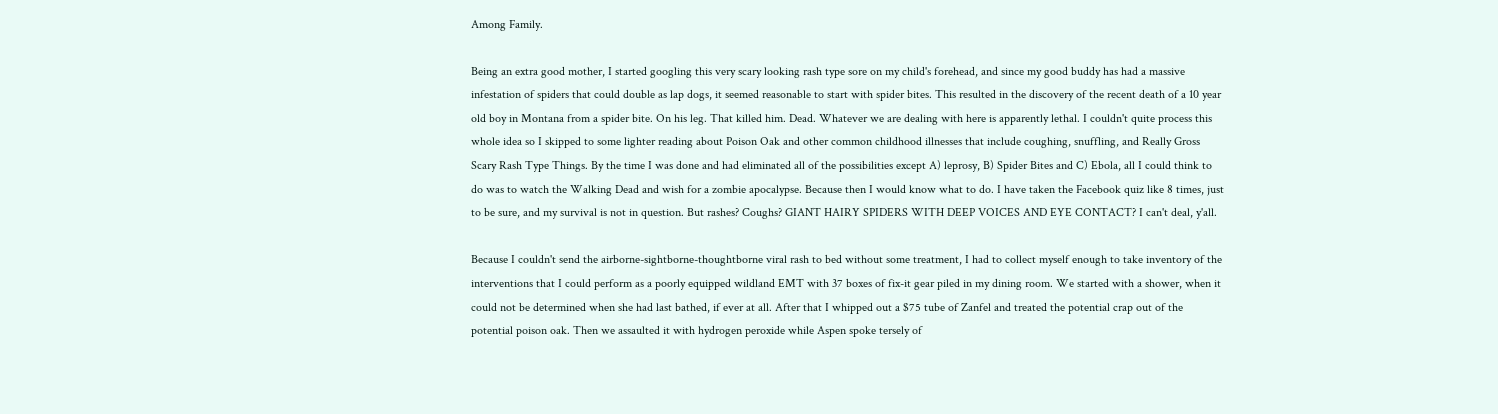Among Family.

Being an extra good mother, I started googling this very scary looking rash type sore on my child's forehead, and since my good buddy has had a massive infestation of spiders that could double as lap dogs, it seemed reasonable to start with spider bites. This resulted in the discovery of the recent death of a 10 year old boy in Montana from a spider bite. On his leg. That killed him. Dead. Whatever we are dealing with here is apparently lethal. I couldn't quite process this whole idea so I skipped to some lighter reading about Poison Oak and other common childhood illnesses that include coughing, snuffling, and Really Gross Scary Rash Type Things. By the time I was done and had eliminated all of the possibilities except A) leprosy, B) Spider Bites and C) Ebola, all I could think to do was to watch the Walking Dead and wish for a zombie apocalypse. Because then I would know what to do. I have taken the Facebook quiz like 8 times, just to be sure, and my survival is not in question. But rashes? Coughs? GIANT HAIRY SPIDERS WITH DEEP VOICES AND EYE CONTACT? I can't deal, y'all.

Because I couldn't send the airborne-sightborne-thoughtborne viral rash to bed without some treatment, I had to collect myself enough to take inventory of the interventions that I could perform as a poorly equipped wildland EMT with 37 boxes of fix-it gear piled in my dining room. We started with a shower, when it could not be determined when she had last bathed, if ever at all. After that I whipped out a $75 tube of Zanfel and treated the potential crap out of the potential poison oak. Then we assaulted it with hydrogen peroxide while Aspen spoke tersely of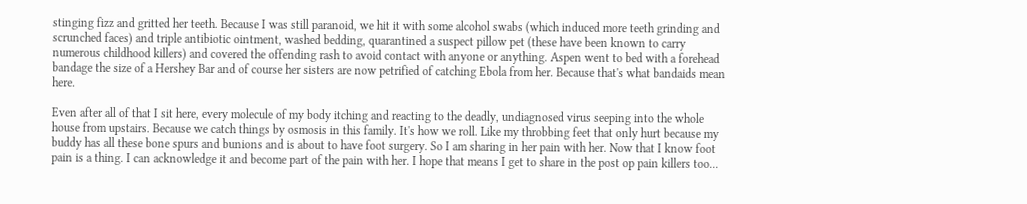stinging fizz and gritted her teeth. Because I was still paranoid, we hit it with some alcohol swabs (which induced more teeth grinding and scrunched faces) and triple antibiotic ointment, washed bedding, quarantined a suspect pillow pet (these have been known to carry numerous childhood killers) and covered the offending rash to avoid contact with anyone or anything. Aspen went to bed with a forehead bandage the size of a Hershey Bar and of course her sisters are now petrified of catching Ebola from her. Because that's what bandaids mean here.

Even after all of that I sit here, every molecule of my body itching and reacting to the deadly, undiagnosed virus seeping into the whole house from upstairs. Because we catch things by osmosis in this family. It's how we roll. Like my throbbing feet that only hurt because my buddy has all these bone spurs and bunions and is about to have foot surgery. So I am sharing in her pain with her. Now that I know foot pain is a thing. I can acknowledge it and become part of the pain with her. I hope that means I get to share in the post op pain killers too...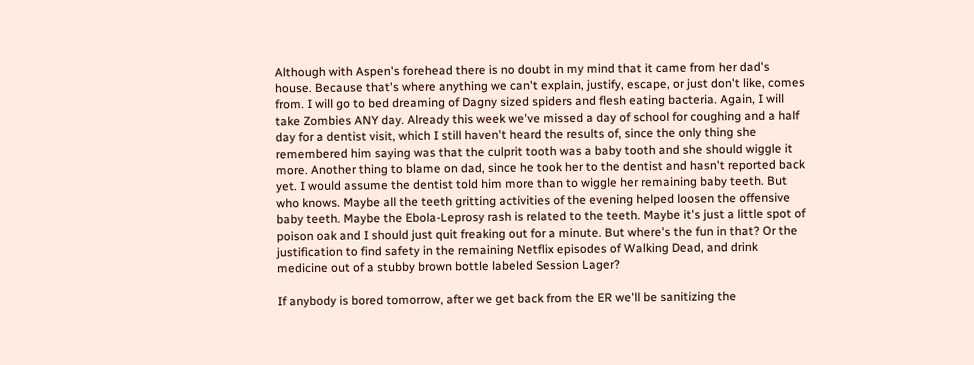Although with Aspen's forehead there is no doubt in my mind that it came from her dad's house. Because that's where anything we can't explain, justify, escape, or just don't like, comes from. I will go to bed dreaming of Dagny sized spiders and flesh eating bacteria. Again, I will take Zombies ANY day. Already this week we've missed a day of school for coughing and a half day for a dentist visit, which I still haven't heard the results of, since the only thing she remembered him saying was that the culprit tooth was a baby tooth and she should wiggle it more. Another thing to blame on dad, since he took her to the dentist and hasn't reported back yet. I would assume the dentist told him more than to wiggle her remaining baby teeth. But who knows. Maybe all the teeth gritting activities of the evening helped loosen the offensive baby teeth. Maybe the Ebola-Leprosy rash is related to the teeth. Maybe it's just a little spot of poison oak and I should just quit freaking out for a minute. But where's the fun in that? Or the justification to find safety in the remaining Netflix episodes of Walking Dead, and drink medicine out of a stubby brown bottle labeled Session Lager?

If anybody is bored tomorrow, after we get back from the ER we'll be sanitizing the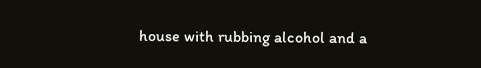house with rubbing alcohol and a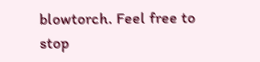blowtorch. Feel free to stop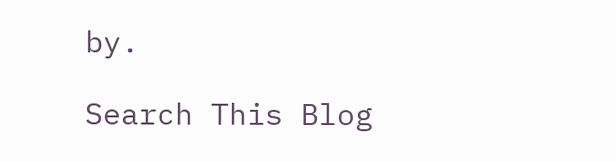by.

Search This Blog